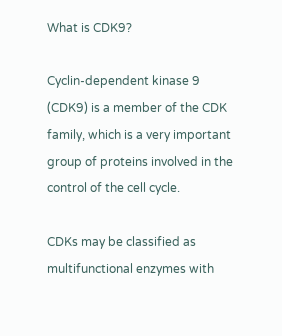What is CDK9?

Cyclin-dependent kinase 9 (CDK9) is a member of the CDK family, which is a very important group of proteins involved in the control of the cell cycle.

CDKs may be classified as multifunctional enzymes with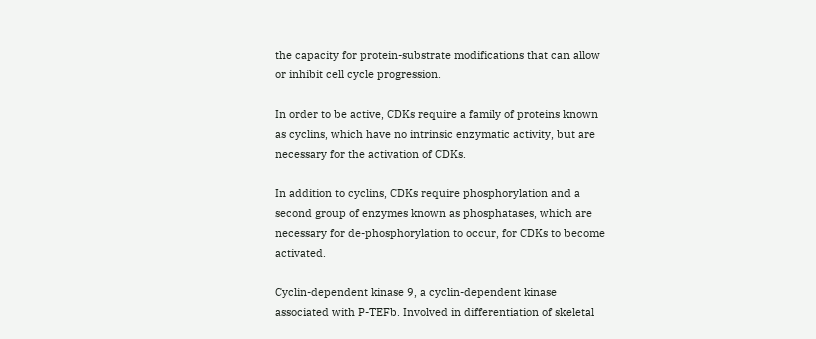the capacity for protein-substrate modifications that can allow or inhibit cell cycle progression.

In order to be active, CDKs require a family of proteins known as cyclins, which have no intrinsic enzymatic activity, but are necessary for the activation of CDKs.

In addition to cyclins, CDKs require phosphorylation and a second group of enzymes known as phosphatases, which are necessary for de-phosphorylation to occur, for CDKs to become activated.

Cyclin-dependent kinase 9, a cyclin-dependent kinase associated with P-TEFb. Involved in differentiation of skeletal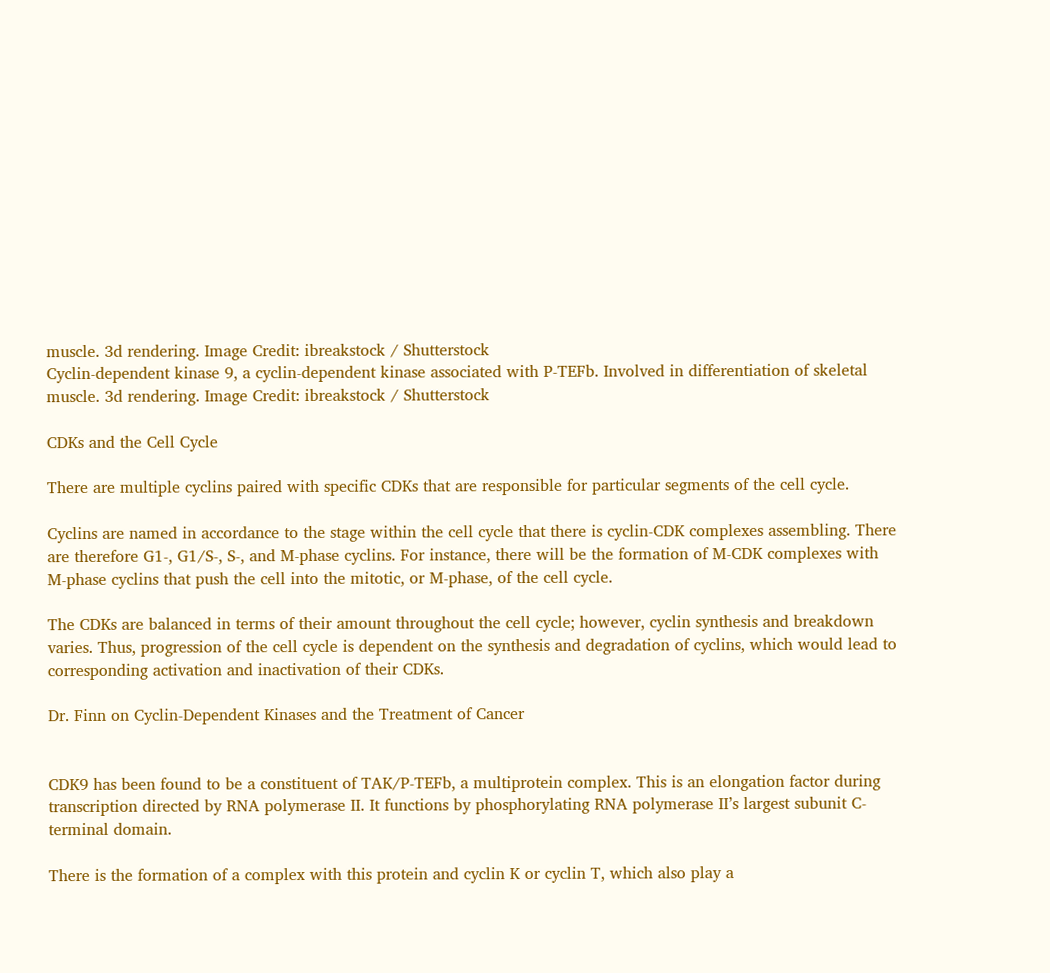muscle. 3d rendering. Image Credit: ibreakstock / Shutterstock
Cyclin-dependent kinase 9, a cyclin-dependent kinase associated with P-TEFb. Involved in differentiation of skeletal muscle. 3d rendering. Image Credit: ibreakstock / Shutterstock

CDKs and the Cell Cycle

There are multiple cyclins paired with specific CDKs that are responsible for particular segments of the cell cycle.

Cyclins are named in accordance to the stage within the cell cycle that there is cyclin-CDK complexes assembling. There are therefore G1-, G1/S-, S-, and M-phase cyclins. For instance, there will be the formation of M-CDK complexes with M-phase cyclins that push the cell into the mitotic, or M-phase, of the cell cycle.

The CDKs are balanced in terms of their amount throughout the cell cycle; however, cyclin synthesis and breakdown varies. Thus, progression of the cell cycle is dependent on the synthesis and degradation of cyclins, which would lead to corresponding activation and inactivation of their CDKs.

Dr. Finn on Cyclin-Dependent Kinases and the Treatment of Cancer


CDK9 has been found to be a constituent of TAK/P-TEFb, a multiprotein complex. This is an elongation factor during transcription directed by RNA polymerase II. It functions by phosphorylating RNA polymerase II’s largest subunit C-terminal domain.

There is the formation of a complex with this protein and cyclin K or cyclin T, which also play a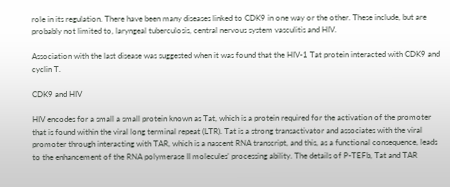role in its regulation. There have been many diseases linked to CDK9 in one way or the other. These include, but are probably not limited to, laryngeal tuberculosis, central nervous system vasculitis and HIV.

Association with the last disease was suggested when it was found that the HIV-1 Tat protein interacted with CDK9 and cyclin T.

CDK9 and HIV

HIV encodes for a small a small protein known as Tat, which is a protein required for the activation of the promoter that is found within the viral long terminal repeat (LTR). Tat is a strong transactivator and associates with the viral promoter through interacting with TAR, which is a nascent RNA transcript, and this, as a functional consequence, leads to the enhancement of the RNA polymerase II molecules’ processing ability. The details of P-TEFb, Tat and TAR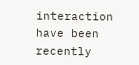interaction have been recently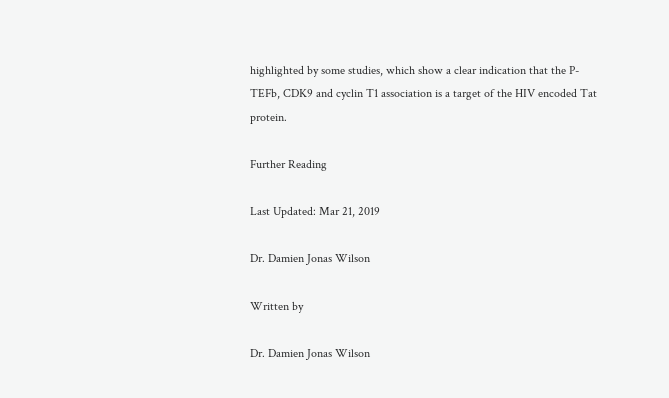highlighted by some studies, which show a clear indication that the P-TEFb, CDK9 and cyclin T1 association is a target of the HIV encoded Tat protein.

Further Reading

Last Updated: Mar 21, 2019

Dr. Damien Jonas Wilson

Written by

Dr. Damien Jonas Wilson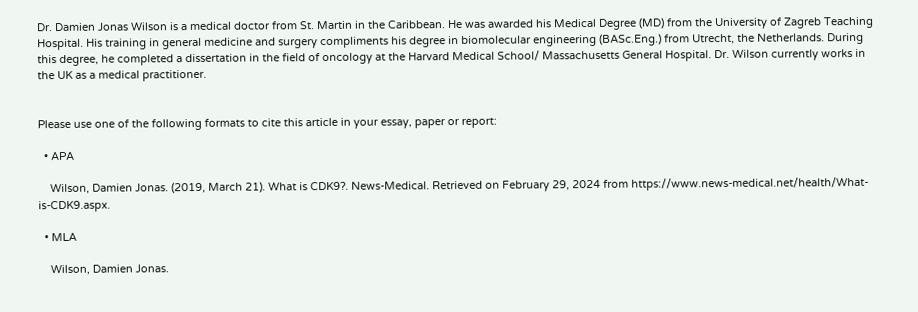Dr. Damien Jonas Wilson is a medical doctor from St. Martin in the Caribbean. He was awarded his Medical Degree (MD) from the University of Zagreb Teaching Hospital. His training in general medicine and surgery compliments his degree in biomolecular engineering (BASc.Eng.) from Utrecht, the Netherlands. During this degree, he completed a dissertation in the field of oncology at the Harvard Medical School/ Massachusetts General Hospital. Dr. Wilson currently works in the UK as a medical practitioner.


Please use one of the following formats to cite this article in your essay, paper or report:

  • APA

    Wilson, Damien Jonas. (2019, March 21). What is CDK9?. News-Medical. Retrieved on February 29, 2024 from https://www.news-medical.net/health/What-is-CDK9.aspx.

  • MLA

    Wilson, Damien Jonas.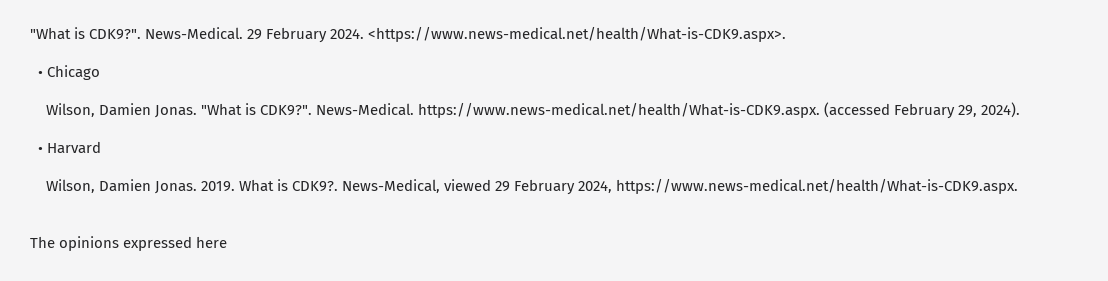"What is CDK9?". News-Medical. 29 February 2024. <https://www.news-medical.net/health/What-is-CDK9.aspx>.

  • Chicago

    Wilson, Damien Jonas. "What is CDK9?". News-Medical. https://www.news-medical.net/health/What-is-CDK9.aspx. (accessed February 29, 2024).

  • Harvard

    Wilson, Damien Jonas. 2019. What is CDK9?. News-Medical, viewed 29 February 2024, https://www.news-medical.net/health/What-is-CDK9.aspx.


The opinions expressed here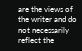are the views of the writer and do not necessarily reflect the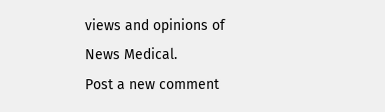views and opinions of News Medical.
Post a new comment